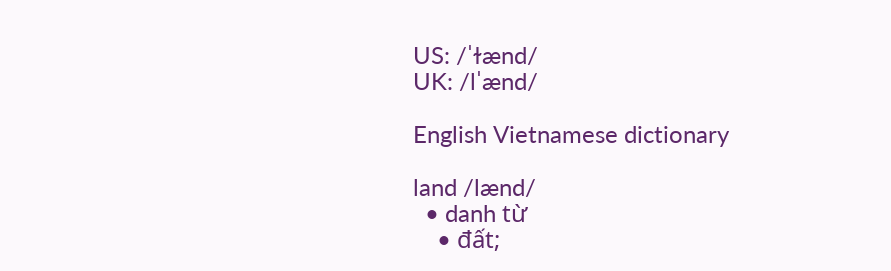US: /ˈɫænd/
UK: /lˈænd/

English Vietnamese dictionary

land /lænd/
  • danh từ
    • đất;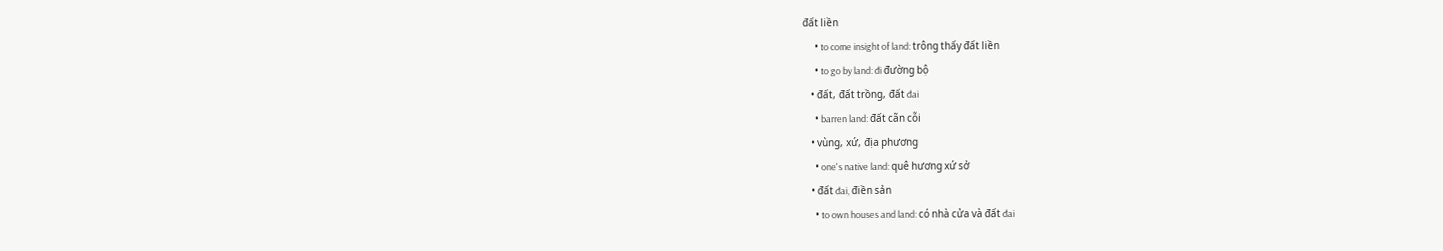đất liền
      • to come insight of land: trông thấy đất liền
      • to go by land: đi đường bộ
    • đất, đất trồng, đất đai
      • barren land: đất cãn cỗi
    • vùng, xứ, địa phương
      • one's native land: quê hương xứ sở
    • đất đai, điền sản
      • to own houses and land: có nhà cửa và đất đai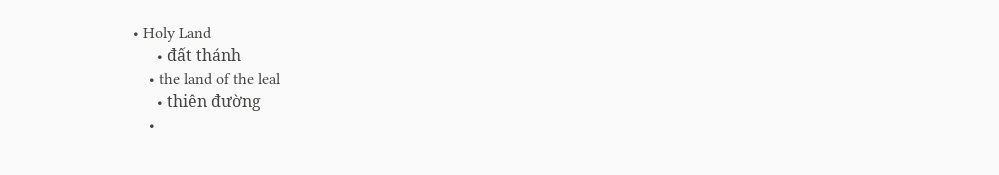• Holy Land
      • đất thánh
    • the land of the leal
      • thiên đường
    •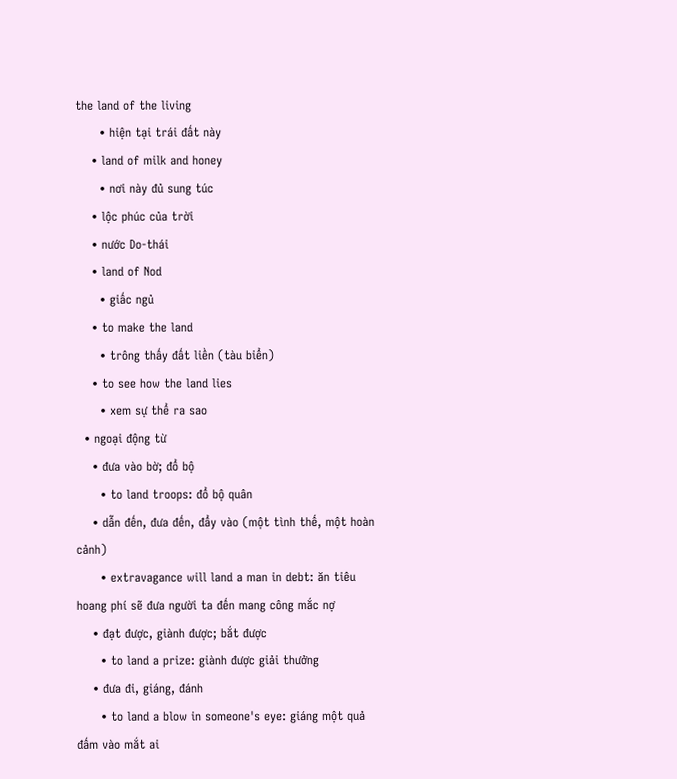the land of the living
      • hiện tại trái đất này
    • land of milk and honey
      • nơi này đủ sung túc
    • lộc phúc của trời
    • nước Do-thái
    • land of Nod
      • giấc ngủ
    • to make the land
      • trông thấy đất liền (tàu biển)
    • to see how the land lies
      • xem sự thể ra sao
  • ngoại động từ
    • đưa vào bờ; đổ bộ
      • to land troops: đổ bộ quân
    • dẫn đến, đưa đến, đẩy vào (một tình thế, một hoàn cảnh)
      • extravagance will land a man in debt: ăn tiêu hoang phí sẽ đưa người ta đến mang công mắc nợ
    • đạt được, giành được; bắt được
      • to land a prize: giành được giải thưởng
    • đưa đi, giáng, đánh
      • to land a blow in someone's eye: giáng một quả đấm vào mắt ai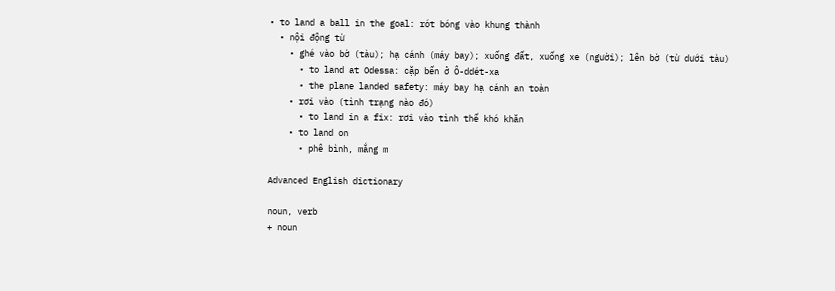• to land a ball in the goal: rót bóng vào khung thành
  • nội động từ
    • ghé vào bờ (tàu); hạ cánh (máy bay); xuống đất, xuống xe (người); lên bờ (từ dưới tàu)
      • to land at Odessa: cặp bến ở Ô-ddét-xa
      • the plane landed safety: máy bay hạ cánh an toàn
    • rơi vào (tình trạng nào đó)
      • to land in a fix: rơi vào tình thế khó khăn
    • to land on
      • phê bình, mắng m

Advanced English dictionary

noun, verb
+ noun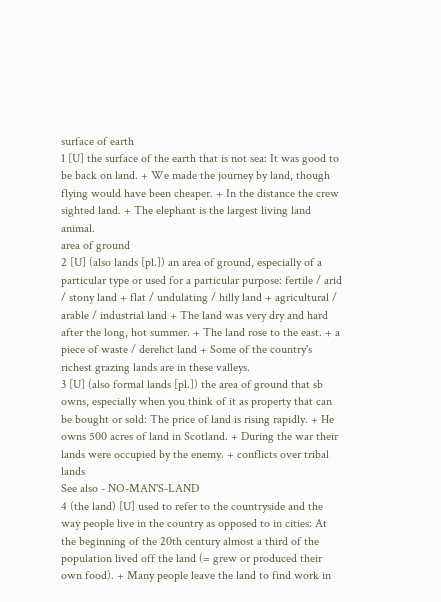surface of earth
1 [U] the surface of the earth that is not sea: It was good to be back on land. + We made the journey by land, though flying would have been cheaper. + In the distance the crew sighted land. + The elephant is the largest living land animal.
area of ground
2 [U] (also lands [pl.]) an area of ground, especially of a particular type or used for a particular purpose: fertile / arid / stony land + flat / undulating / hilly land + agricultural / arable / industrial land + The land was very dry and hard after the long, hot summer. + The land rose to the east. + a piece of waste / derelict land + Some of the country's richest grazing lands are in these valleys.
3 [U] (also formal lands [pl.]) the area of ground that sb owns, especially when you think of it as property that can be bought or sold: The price of land is rising rapidly. + He owns 500 acres of land in Scotland. + During the war their lands were occupied by the enemy. + conflicts over tribal lands
See also - NO-MAN'S-LAND
4 (the land) [U] used to refer to the countryside and the way people live in the country as opposed to in cities: At the beginning of the 20th century almost a third of the population lived off the land (= grew or produced their own food). + Many people leave the land to find work in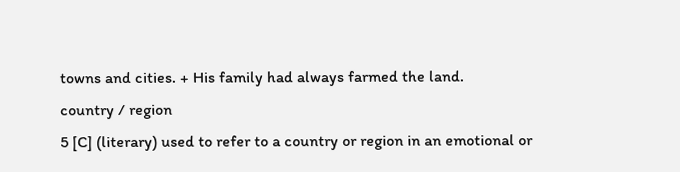towns and cities. + His family had always farmed the land.
country / region
5 [C] (literary) used to refer to a country or region in an emotional or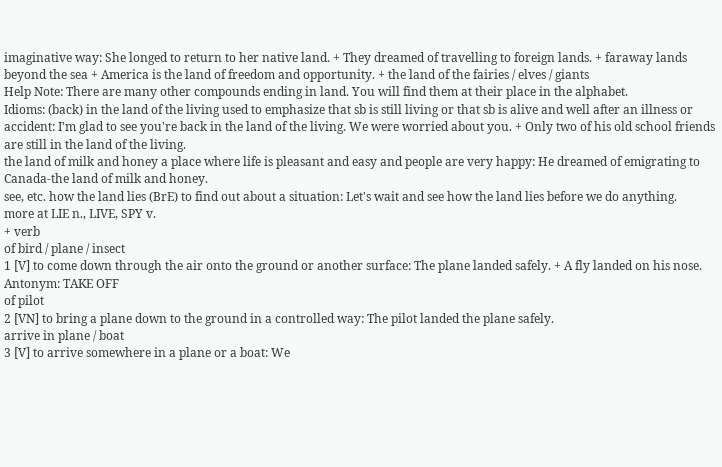imaginative way: She longed to return to her native land. + They dreamed of travelling to foreign lands. + faraway lands beyond the sea + America is the land of freedom and opportunity. + the land of the fairies / elves / giants
Help Note: There are many other compounds ending in land. You will find them at their place in the alphabet.
Idioms: (back) in the land of the living used to emphasize that sb is still living or that sb is alive and well after an illness or accident: I'm glad to see you're back in the land of the living. We were worried about you. + Only two of his old school friends are still in the land of the living.
the land of milk and honey a place where life is pleasant and easy and people are very happy: He dreamed of emigrating to Canada-the land of milk and honey.
see, etc. how the land lies (BrE) to find out about a situation: Let's wait and see how the land lies before we do anything.
more at LIE n., LIVE, SPY v.
+ verb
of bird / plane / insect
1 [V] to come down through the air onto the ground or another surface: The plane landed safely. + A fly landed on his nose.
Antonym: TAKE OFF
of pilot
2 [VN] to bring a plane down to the ground in a controlled way: The pilot landed the plane safely.
arrive in plane / boat
3 [V] to arrive somewhere in a plane or a boat: We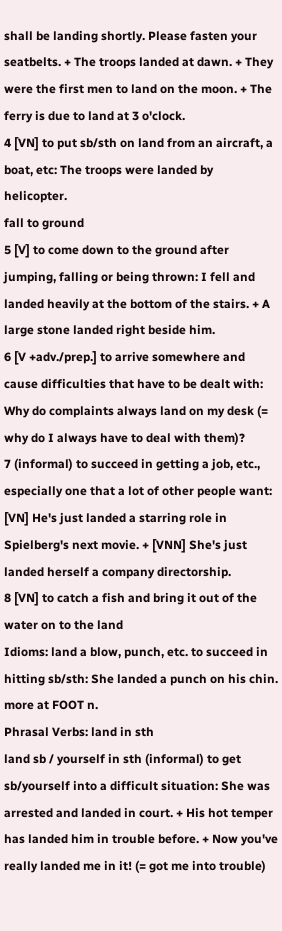shall be landing shortly. Please fasten your seatbelts. + The troops landed at dawn. + They were the first men to land on the moon. + The ferry is due to land at 3 o'clock.
4 [VN] to put sb/sth on land from an aircraft, a boat, etc: The troops were landed by helicopter.
fall to ground
5 [V] to come down to the ground after jumping, falling or being thrown: I fell and landed heavily at the bottom of the stairs. + A large stone landed right beside him.
6 [V +adv./prep.] to arrive somewhere and cause difficulties that have to be dealt with: Why do complaints always land on my desk (= why do I always have to deal with them)?
7 (informal) to succeed in getting a job, etc., especially one that a lot of other people want: [VN] He's just landed a starring role in Spielberg's next movie. + [VNN] She's just landed herself a company directorship.
8 [VN] to catch a fish and bring it out of the water on to the land
Idioms: land a blow, punch, etc. to succeed in hitting sb/sth: She landed a punch on his chin.
more at FOOT n.
Phrasal Verbs: land in sth
land sb / yourself in sth (informal) to get sb/yourself into a difficult situation: She was arrested and landed in court. + His hot temper has landed him in trouble before. + Now you've really landed me in it! (= got me into trouble)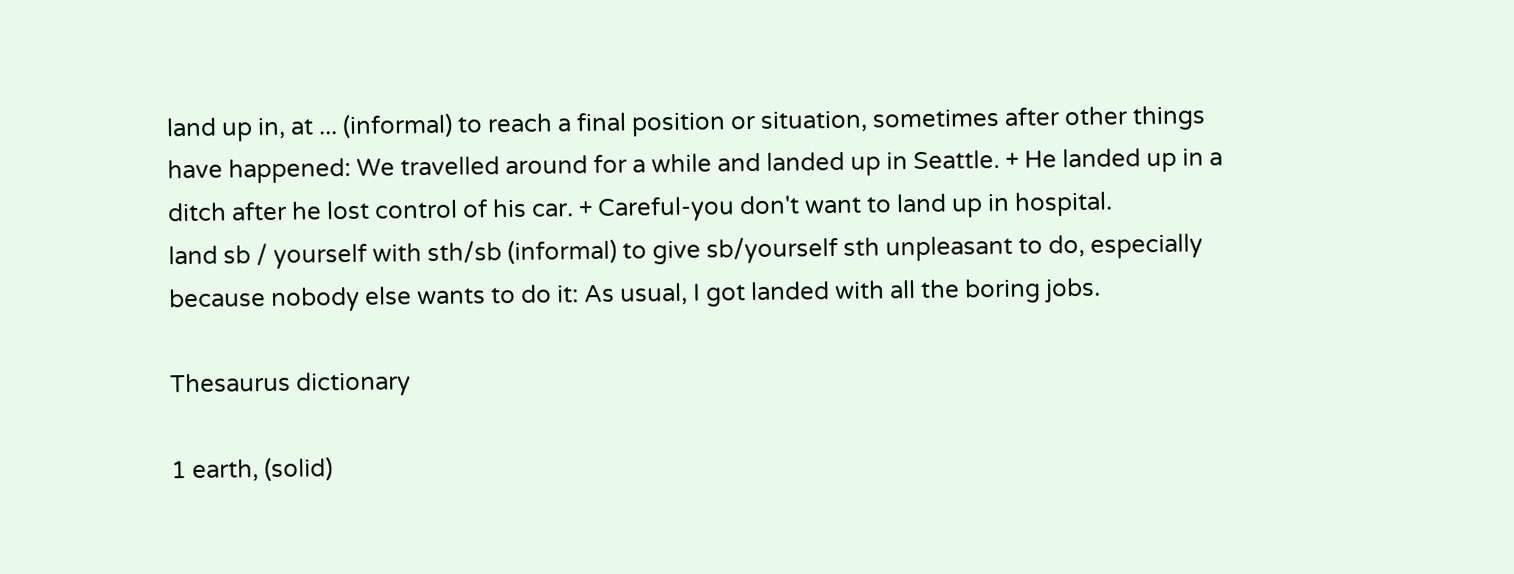land up in, at ... (informal) to reach a final position or situation, sometimes after other things have happened: We travelled around for a while and landed up in Seattle. + He landed up in a ditch after he lost control of his car. + Careful-you don't want to land up in hospital.
land sb / yourself with sth/sb (informal) to give sb/yourself sth unpleasant to do, especially because nobody else wants to do it: As usual, I got landed with all the boring jobs.

Thesaurus dictionary

1 earth, (solid)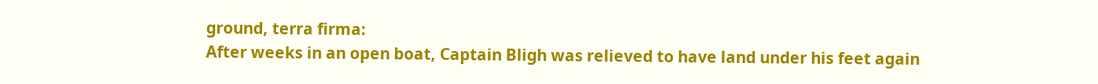ground, terra firma:
After weeks in an open boat, Captain Bligh was relieved to have land under his feet again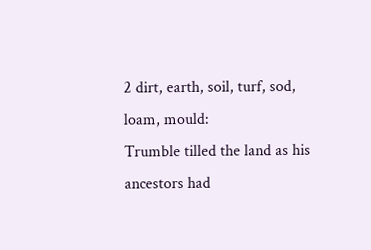2 dirt, earth, soil, turf, sod, loam, mould:
Trumble tilled the land as his ancestors had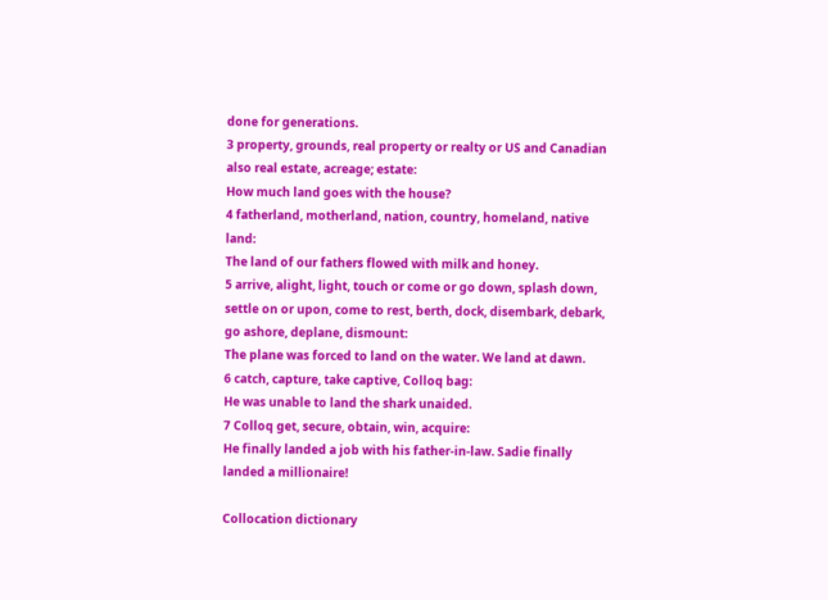done for generations.
3 property, grounds, real property or realty or US and Canadian also real estate, acreage; estate:
How much land goes with the house?
4 fatherland, motherland, nation, country, homeland, native land:
The land of our fathers flowed with milk and honey.
5 arrive, alight, light, touch or come or go down, splash down, settle on or upon, come to rest, berth, dock, disembark, debark, go ashore, deplane, dismount:
The plane was forced to land on the water. We land at dawn.
6 catch, capture, take captive, Colloq bag:
He was unable to land the shark unaided.
7 Colloq get, secure, obtain, win, acquire:
He finally landed a job with his father-in-law. Sadie finally landed a millionaire!

Collocation dictionary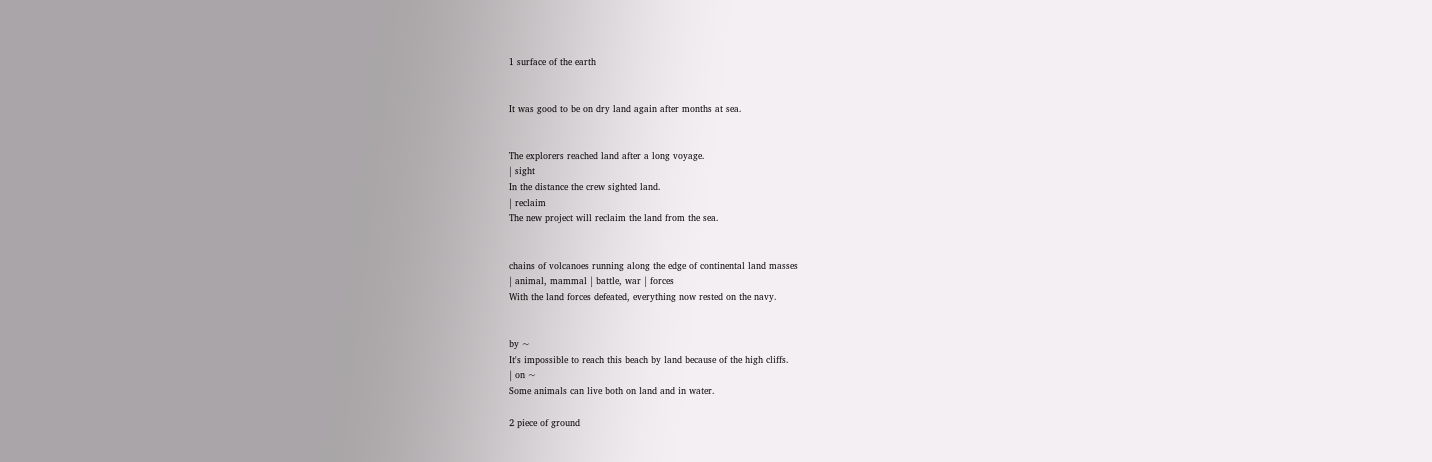1 surface of the earth


It was good to be on dry land again after months at sea.


The explorers reached land after a long voyage.
| sight
In the distance the crew sighted land.
| reclaim
The new project will reclaim the land from the sea.


chains of volcanoes running along the edge of continental land masses
| animal, mammal | battle, war | forces
With the land forces defeated, everything now rested on the navy.


by ~
It's impossible to reach this beach by land because of the high cliffs.
| on ~
Some animals can live both on land and in water.

2 piece of ground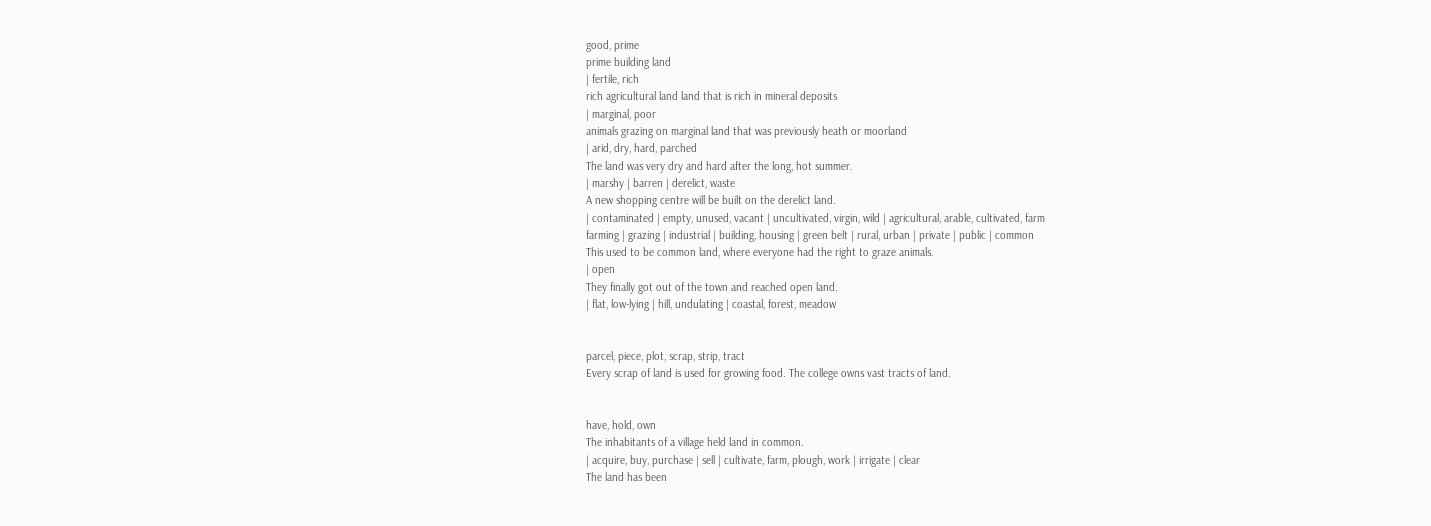good, prime
prime building land
| fertile, rich
rich agricultural land land that is rich in mineral deposits
| marginal, poor
animals grazing on marginal land that was previously heath or moorland
| arid, dry, hard, parched
The land was very dry and hard after the long, hot summer.
| marshy | barren | derelict, waste
A new shopping centre will be built on the derelict land.
| contaminated | empty, unused, vacant | uncultivated, virgin, wild | agricultural, arable, cultivated, farm
farming | grazing | industrial | building, housing | green belt | rural, urban | private | public | common
This used to be common land, where everyone had the right to graze animals.
| open
They finally got out of the town and reached open land.
| flat, low-lying | hill, undulating | coastal, forest, meadow


parcel, piece, plot, scrap, strip, tract
Every scrap of land is used for growing food. The college owns vast tracts of land.


have, hold, own
The inhabitants of a village held land in common.
| acquire, buy, purchase | sell | cultivate, farm, plough, work | irrigate | clear
The land has been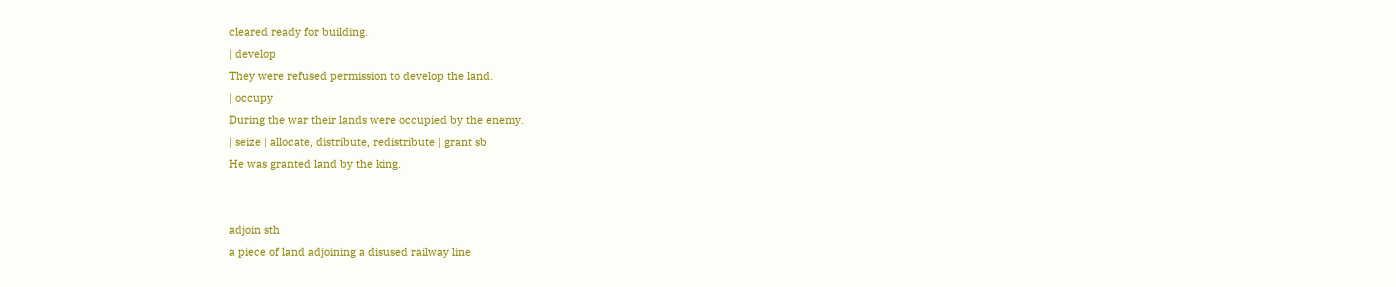cleared ready for building.
| develop
They were refused permission to develop the land.
| occupy
During the war their lands were occupied by the enemy.
| seize | allocate, distribute, redistribute | grant sb
He was granted land by the king.


adjoin sth
a piece of land adjoining a disused railway line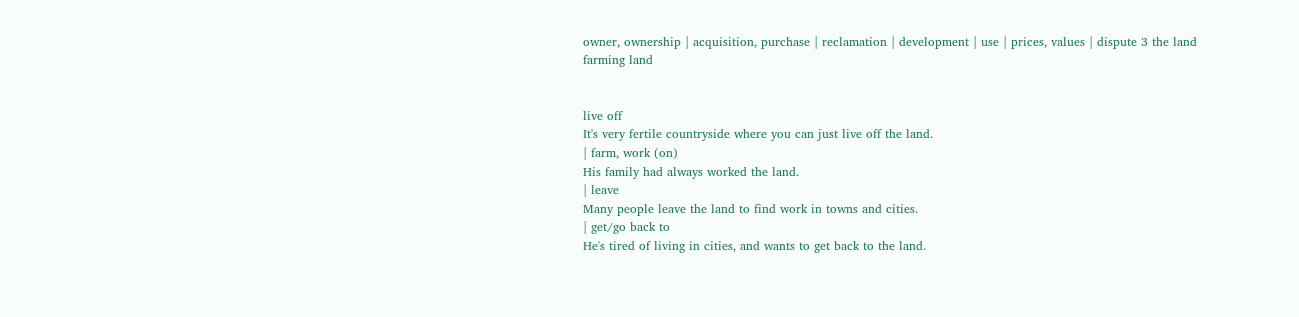owner, ownership | acquisition, purchase | reclamation | development | use | prices, values | dispute 3 the land
farming land


live off
It's very fertile countryside where you can just live off the land.
| farm, work (on)
His family had always worked the land.
| leave
Many people leave the land to find work in towns and cities.
| get/go back to
He's tired of living in cities, and wants to get back to the land.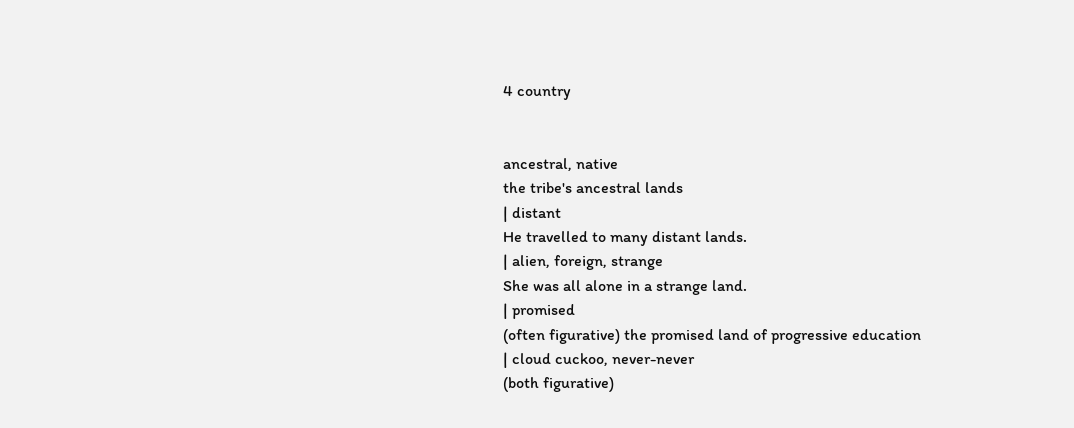4 country


ancestral, native
the tribe's ancestral lands
| distant
He travelled to many distant lands.
| alien, foreign, strange
She was all alone in a strange land.
| promised
(often figurative) the promised land of progressive education
| cloud cuckoo, never-never
(both figurative)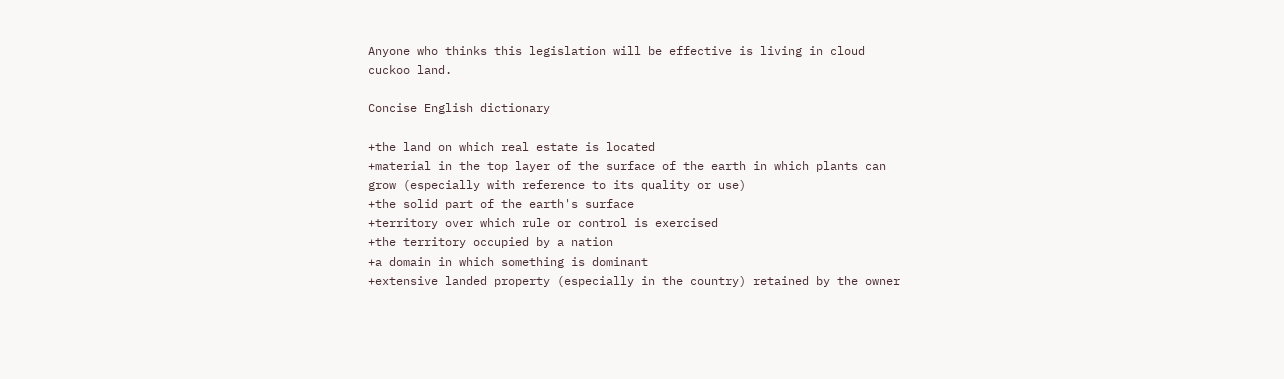Anyone who thinks this legislation will be effective is living in cloud cuckoo land.

Concise English dictionary

+the land on which real estate is located
+material in the top layer of the surface of the earth in which plants can grow (especially with reference to its quality or use)
+the solid part of the earth's surface
+territory over which rule or control is exercised
+the territory occupied by a nation
+a domain in which something is dominant
+extensive landed property (especially in the country) retained by the owner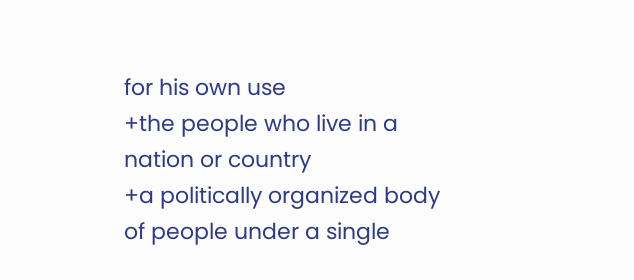for his own use
+the people who live in a nation or country
+a politically organized body of people under a single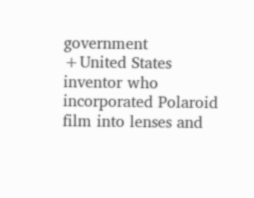government
+United States inventor who incorporated Polaroid film into lenses and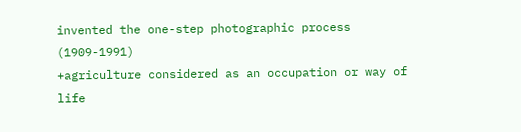invented the one-step photographic process (1909-1991)
+agriculture considered as an occupation or way of life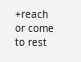+reach or come to rest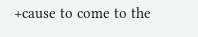+cause to come to the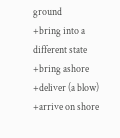ground
+bring into a different state
+bring ashore
+deliver (a blow)
+arrive on shore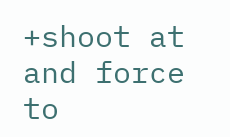+shoot at and force to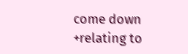come down
+relating to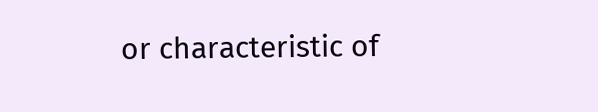or characteristic of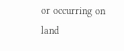or occurring on land